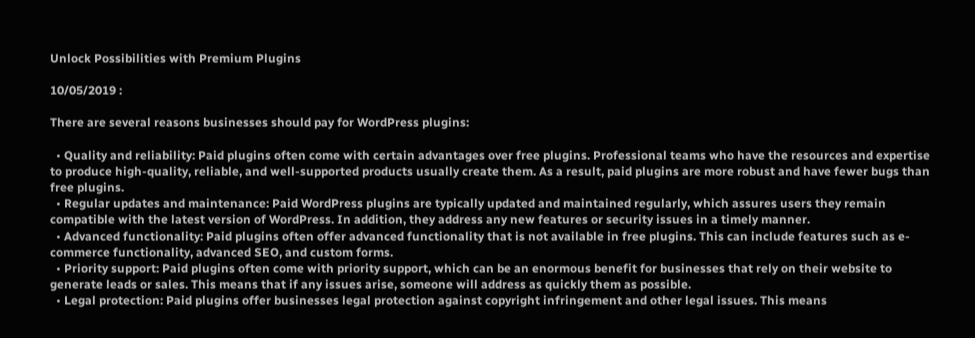Unlock Possibilities with Premium Plugins

10/05/2019 :

There are several reasons businesses should pay for WordPress plugins:

  • Quality and reliability: Paid plugins often come with certain advantages over free plugins. Professional teams who have the resources and expertise to produce high-quality, reliable, and well-supported products usually create them. As a result, paid plugins are more robust and have fewer bugs than free plugins.
  • Regular updates and maintenance: Paid WordPress plugins are typically updated and maintained regularly, which assures users they remain compatible with the latest version of WordPress. In addition, they address any new features or security issues in a timely manner.
  • Advanced functionality: Paid plugins often offer advanced functionality that is not available in free plugins. This can include features such as e-commerce functionality, advanced SEO, and custom forms.
  • Priority support: Paid plugins often come with priority support, which can be an enormous benefit for businesses that rely on their website to generate leads or sales. This means that if any issues arise, someone will address as quickly them as possible.
  • Legal protection: Paid plugins offer businesses legal protection against copyright infringement and other legal issues. This means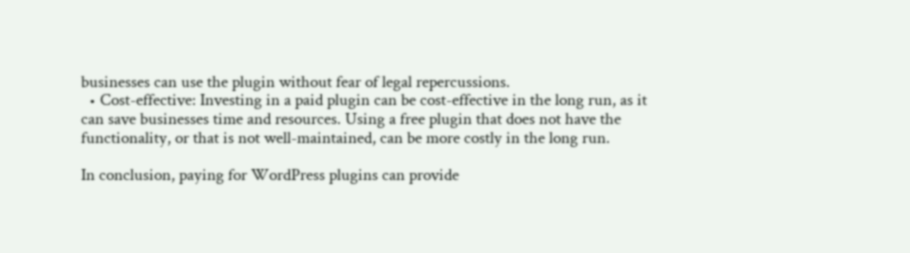businesses can use the plugin without fear of legal repercussions.
  • Cost-effective: Investing in a paid plugin can be cost-effective in the long run, as it can save businesses time and resources. Using a free plugin that does not have the functionality, or that is not well-maintained, can be more costly in the long run.

In conclusion, paying for WordPress plugins can provide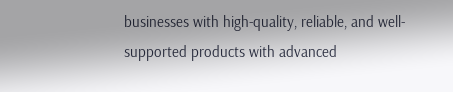businesses with high-quality, reliable, and well-supported products with advanced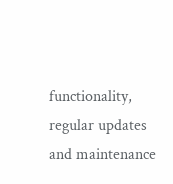functionality, regular updates and maintenance